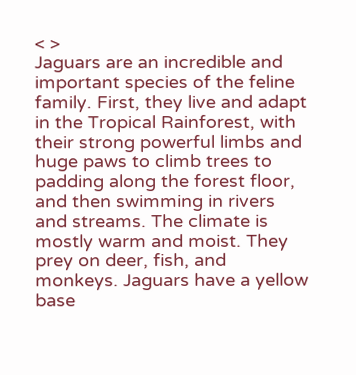< >
Jaguars are an incredible and important species of the feline family. First, they live and adapt in the Tropical Rainforest, with their strong powerful limbs and huge paws to climb trees to padding along the forest floor, and then swimming in rivers and streams. The climate is mostly warm and moist. They prey on deer, fish, and monkeys. Jaguars have a yellow base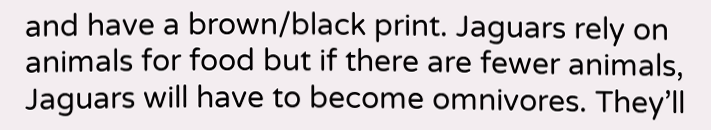and have a brown/black print. Jaguars rely on animals for food but if there are fewer animals, Jaguars will have to become omnivores. They’ll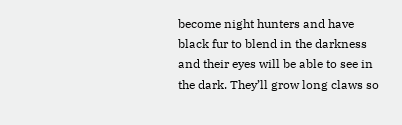become night hunters and have black fur to blend in the darkness and their eyes will be able to see in the dark. They’ll grow long claws so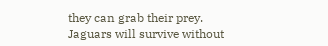they can grab their prey. Jaguars will survive without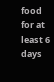food for at least 6 days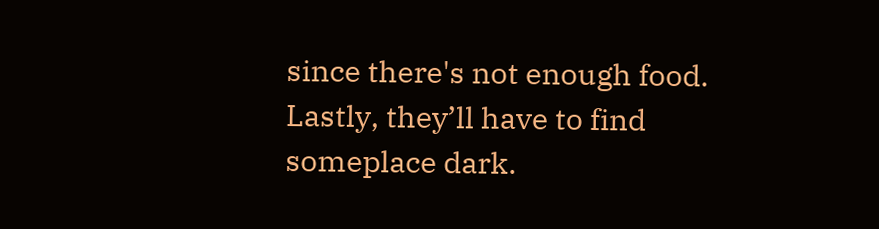since there's not enough food. Lastly, they’ll have to find someplace dark.